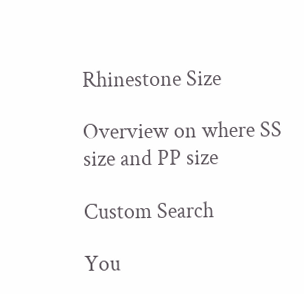Rhinestone Size

Overview on where SS size and PP size

Custom Search

You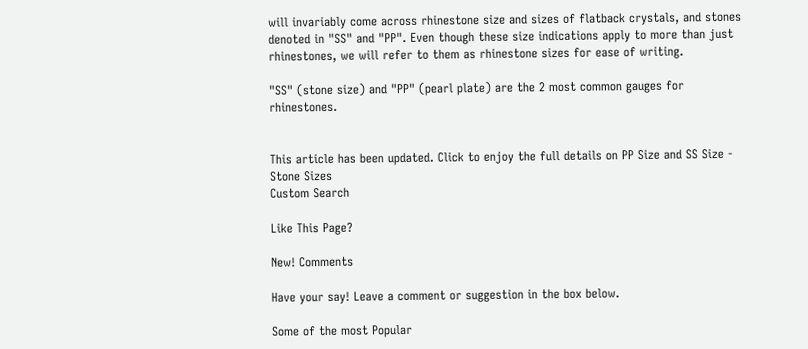will invariably come across rhinestone size and sizes of flatback crystals, and stones denoted in "SS" and "PP". Even though these size indications apply to more than just rhinestones, we will refer to them as rhinestone sizes for ease of writing.

"SS" (stone size) and "PP" (pearl plate) are the 2 most common gauges for rhinestones.


This article has been updated. Click to enjoy the full details on PP Size and SS Size - Stone Sizes
Custom Search

Like This Page?

New! Comments

Have your say! Leave a comment or suggestion in the box below.

Some of the most Popular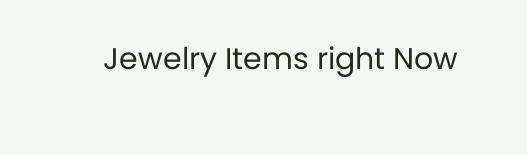Jewelry Items right Now